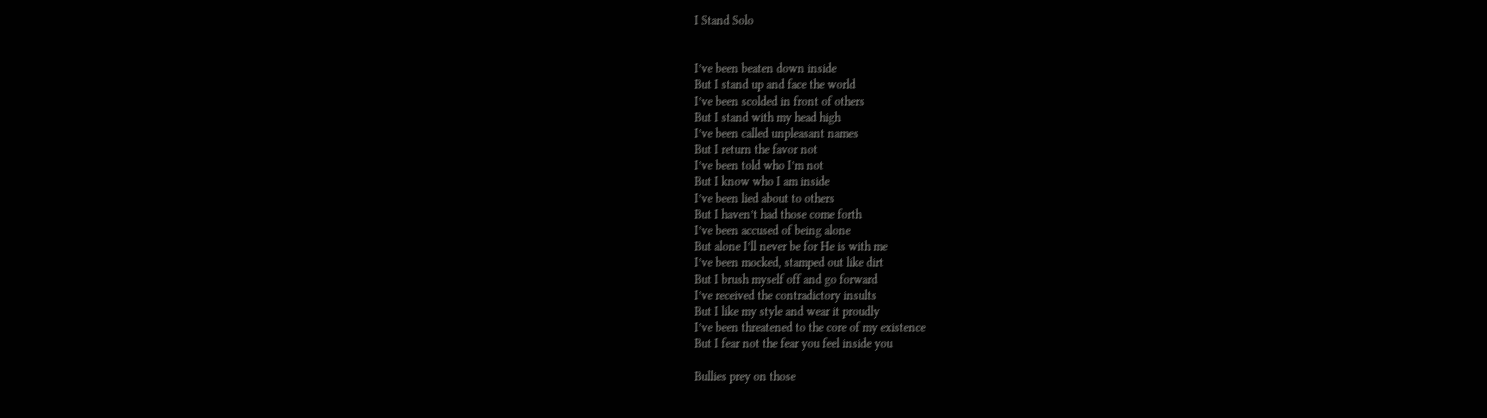I Stand Solo


I’ve been beaten down inside
But I stand up and face the world
I’ve been scolded in front of others
But I stand with my head high
I’ve been called unpleasant names
But I return the favor not
I’ve been told who I’m not
But I know who I am inside
I’ve been lied about to others
But I haven’t had those come forth
I’ve been accused of being alone
But alone I’ll never be for He is with me
I’ve been mocked, stamped out like dirt
But I brush myself off and go forward
I’ve received the contradictory insults
But I like my style and wear it proudly
I’ve been threatened to the core of my existence
But I fear not the fear you feel inside you

Bullies prey on those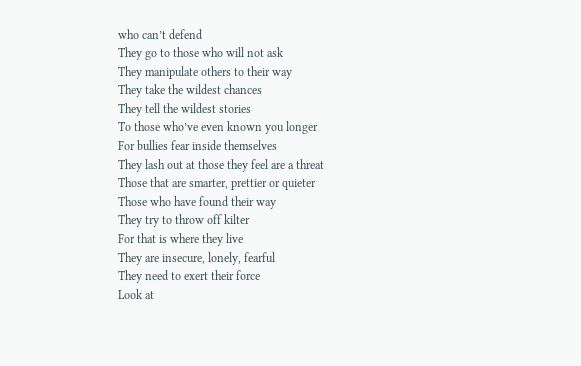who can’t defend
They go to those who will not ask
They manipulate others to their way
They take the wildest chances
They tell the wildest stories
To those who’ve even known you longer
For bullies fear inside themselves
They lash out at those they feel are a threat
Those that are smarter, prettier or quieter
Those who have found their way
They try to throw off kilter
For that is where they live
They are insecure, lonely, fearful
They need to exert their force
Look at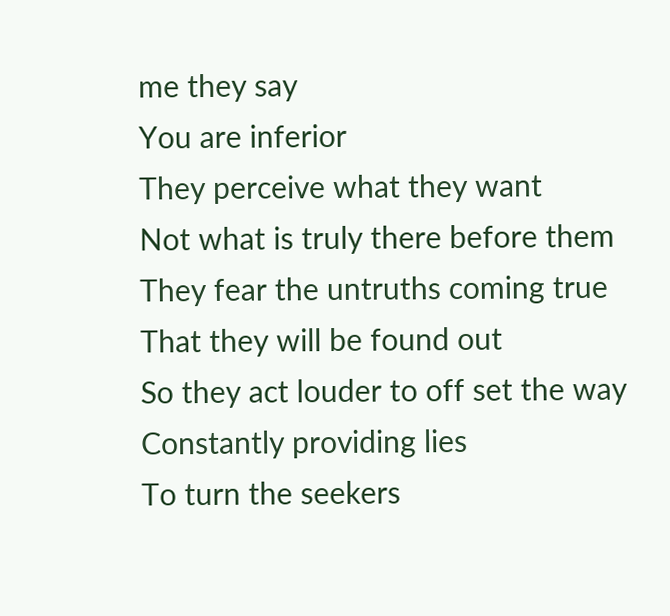me they say
You are inferior
They perceive what they want
Not what is truly there before them
They fear the untruths coming true
That they will be found out
So they act louder to off set the way
Constantly providing lies
To turn the seekers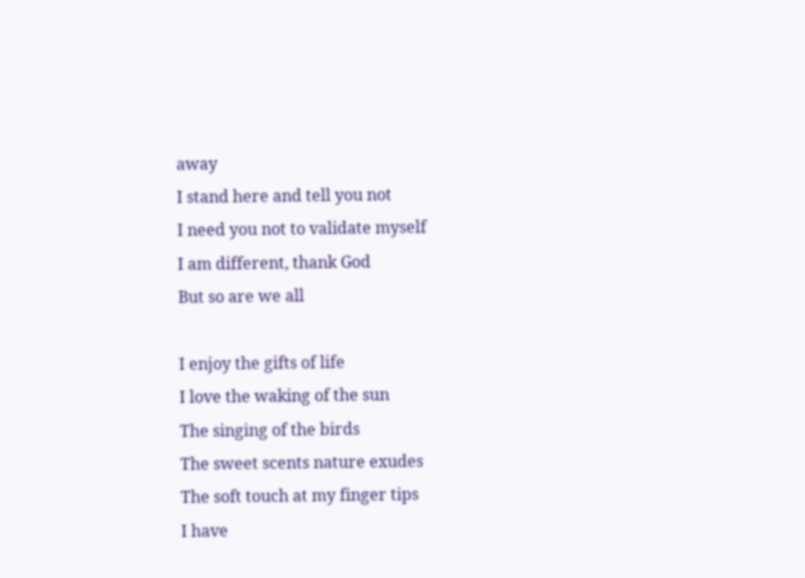away
I stand here and tell you not
I need you not to validate myself
I am different, thank God
But so are we all

I enjoy the gifts of life
I love the waking of the sun
The singing of the birds
The sweet scents nature exudes
The soft touch at my finger tips
I have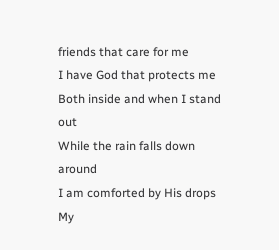friends that care for me
I have God that protects me
Both inside and when I stand out
While the rain falls down around
I am comforted by His drops
My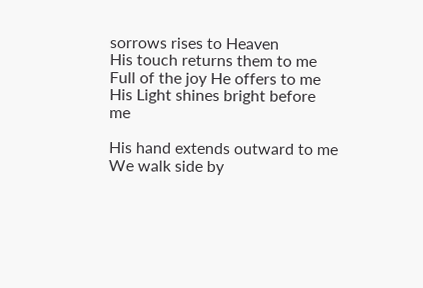sorrows rises to Heaven
His touch returns them to me
Full of the joy He offers to me
His Light shines bright before me

His hand extends outward to me
We walk side by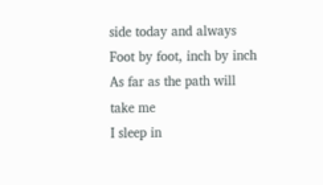side today and always
Foot by foot, inch by inch
As far as the path will take me
I sleep in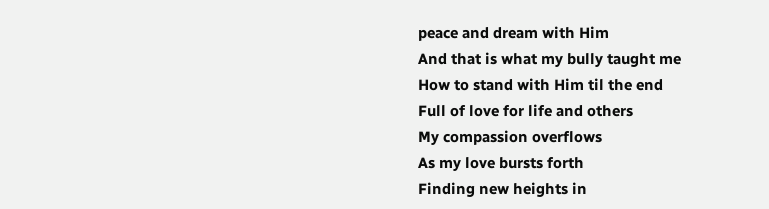peace and dream with Him
And that is what my bully taught me
How to stand with Him til the end
Full of love for life and others
My compassion overflows
As my love bursts forth
Finding new heights in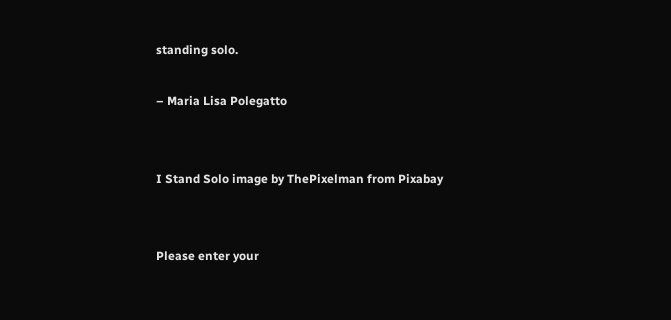standing solo.

– Maria Lisa Polegatto


I Stand Solo image by ThePixelman from Pixabay


Please enter your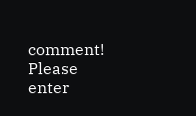comment!
Please enter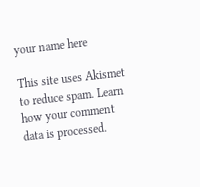your name here

This site uses Akismet to reduce spam. Learn how your comment data is processed.